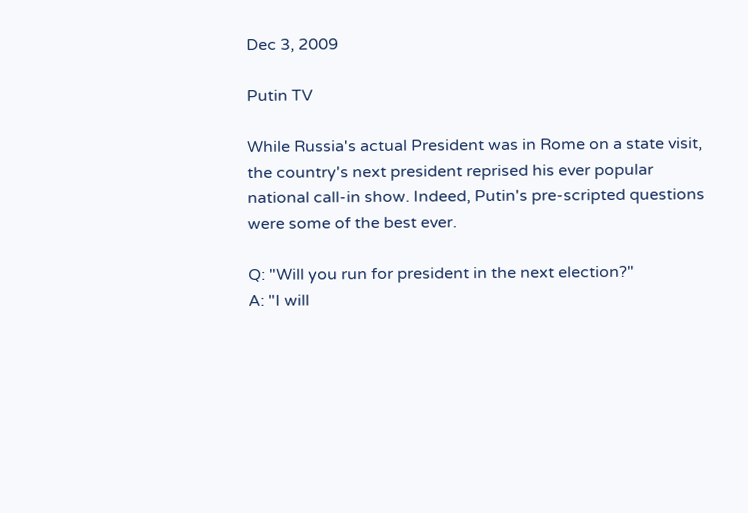Dec 3, 2009

Putin TV

While Russia's actual President was in Rome on a state visit, the country's next president reprised his ever popular national call-in show. Indeed, Putin's pre-scripted questions were some of the best ever.

Q: "Will you run for president in the next election?"
A: "I will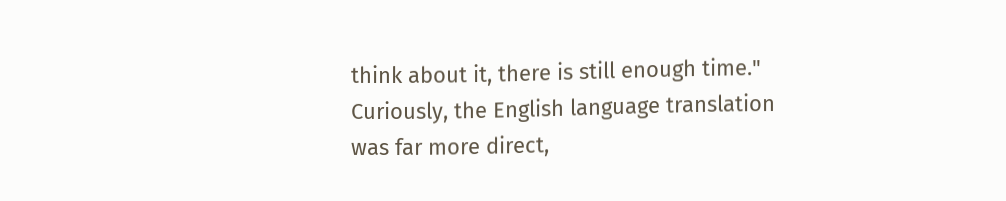think about it, there is still enough time."
Curiously, the English language translation was far more direct,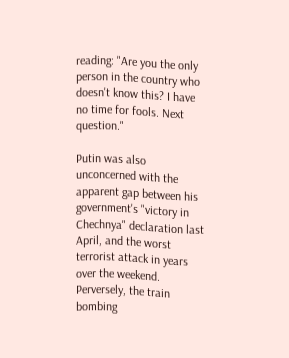reading: "Are you the only person in the country who doesn't know this? I have no time for fools. Next question."

Putin was also unconcerned with the apparent gap between his government's "victory in Chechnya" declaration last April, and the worst terrorist attack in years over the weekend. Perversely, the train bombing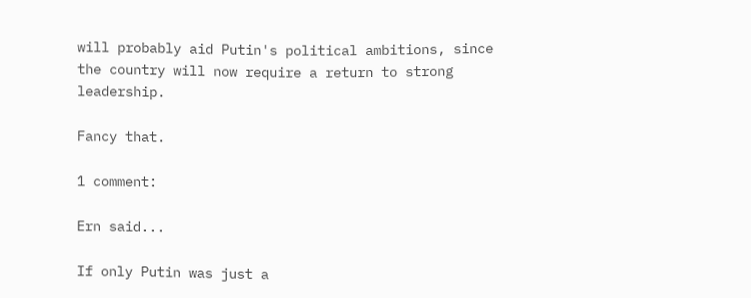will probably aid Putin's political ambitions, since the country will now require a return to strong leadership.

Fancy that.

1 comment:

Ern said...

If only Putin was just a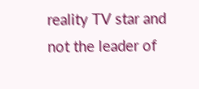reality TV star and not the leader of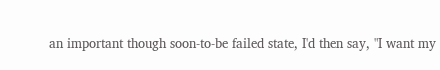an important though soon-to-be failed state, I'd then say, "I want my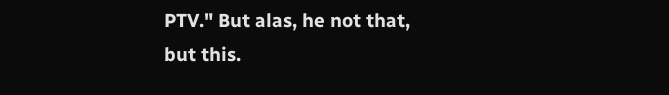PTV." But alas, he not that, but this.